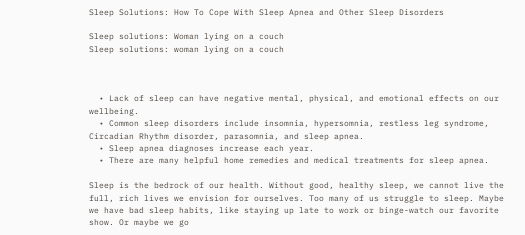Sleep Solutions: How To Cope With Sleep Apnea and Other Sleep Disorders

Sleep solutions: Woman lying on a couch
Sleep solutions: woman lying on a couch



  • Lack of sleep can have negative mental, physical, and emotional effects on our wellbeing.
  • Common sleep disorders include insomnia, hypersomnia, restless leg syndrome, Circadian Rhythm disorder, parasomnia, and sleep apnea.
  • Sleep apnea diagnoses increase each year.
  • There are many helpful home remedies and medical treatments for sleep apnea.

Sleep is the bedrock of our health. Without good, healthy sleep, we cannot live the full, rich lives we envision for ourselves. Too many of us struggle to sleep. Maybe we have bad sleep habits, like staying up late to work or binge-watch our favorite show. Or maybe we go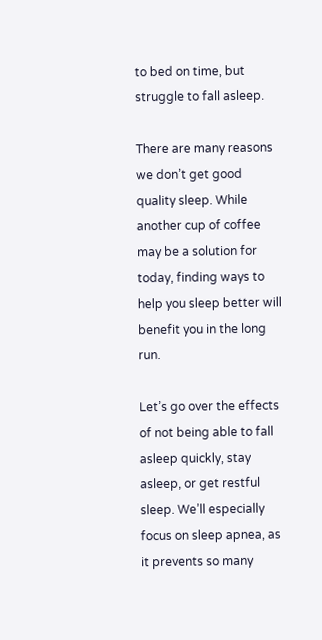to bed on time, but struggle to fall asleep.

There are many reasons we don’t get good quality sleep. While another cup of coffee may be a solution for today, finding ways to help you sleep better will benefit you in the long run.

Let’s go over the effects of not being able to fall asleep quickly, stay asleep, or get restful sleep. We’ll especially focus on sleep apnea, as it prevents so many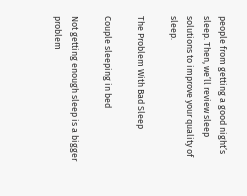people from getting a good night’s sleep. Then, we’ll review sleep solutions to improve your quality of sleep.

The Problem With Bad Sleep

Couple sleeping in bed

Not getting enough sleep is a bigger problem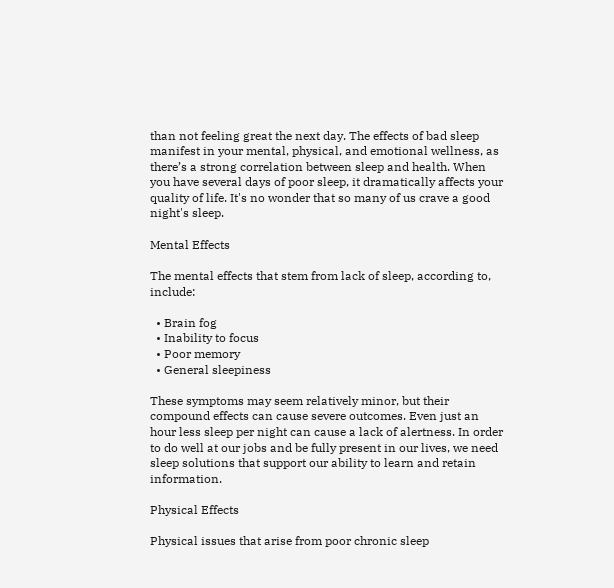than not feeling great the next day. The effects of bad sleep manifest in your mental, physical, and emotional wellness, as there’s a strong correlation between sleep and health. When you have several days of poor sleep, it dramatically affects your quality of life. It's no wonder that so many of us crave a good night's sleep.

Mental Effects

The mental effects that stem from lack of sleep, according to, include:

  • Brain fog
  • Inability to focus
  • Poor memory
  • General sleepiness

These symptoms may seem relatively minor, but their compound effects can cause severe outcomes. Even just an hour less sleep per night can cause a lack of alertness. In order to do well at our jobs and be fully present in our lives, we need sleep solutions that support our ability to learn and retain information.

Physical Effects

Physical issues that arise from poor chronic sleep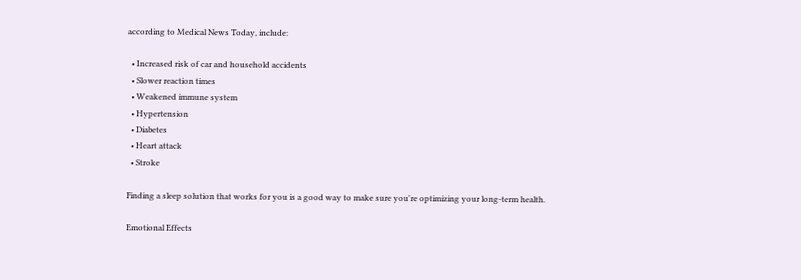according to Medical News Today, include:

  • Increased risk of car and household accidents
  • Slower reaction times
  • Weakened immune system
  • Hypertension
  • Diabetes
  • Heart attack
  • Stroke

Finding a sleep solution that works for you is a good way to make sure you're optimizing your long-term health.

Emotional Effects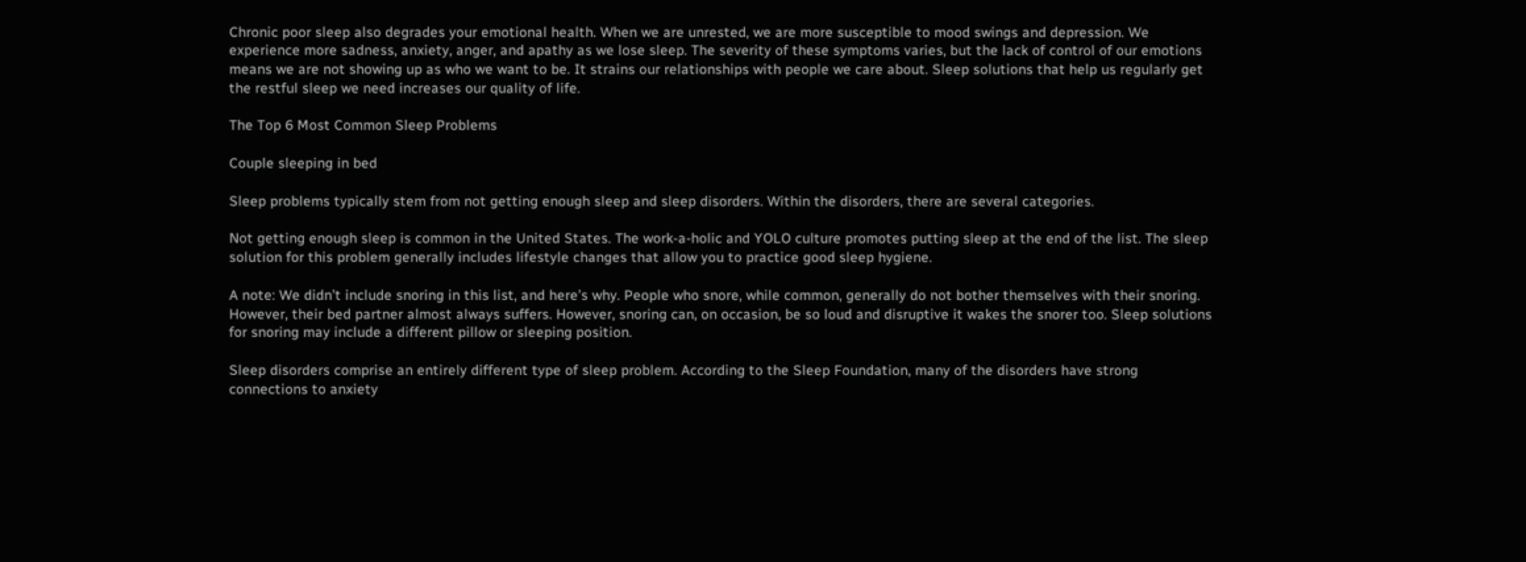Chronic poor sleep also degrades your emotional health. When we are unrested, we are more susceptible to mood swings and depression. We experience more sadness, anxiety, anger, and apathy as we lose sleep. The severity of these symptoms varies, but the lack of control of our emotions means we are not showing up as who we want to be. It strains our relationships with people we care about. Sleep solutions that help us regularly get the restful sleep we need increases our quality of life.

The Top 6 Most Common Sleep Problems

Couple sleeping in bed

Sleep problems typically stem from not getting enough sleep and sleep disorders. Within the disorders, there are several categories.

Not getting enough sleep is common in the United States. The work-a-holic and YOLO culture promotes putting sleep at the end of the list. The sleep solution for this problem generally includes lifestyle changes that allow you to practice good sleep hygiene.

A note: We didn’t include snoring in this list, and here’s why. People who snore, while common, generally do not bother themselves with their snoring. However, their bed partner almost always suffers. However, snoring can, on occasion, be so loud and disruptive it wakes the snorer too. Sleep solutions for snoring may include a different pillow or sleeping position.

Sleep disorders comprise an entirely different type of sleep problem. According to the Sleep Foundation, many of the disorders have strong connections to anxiety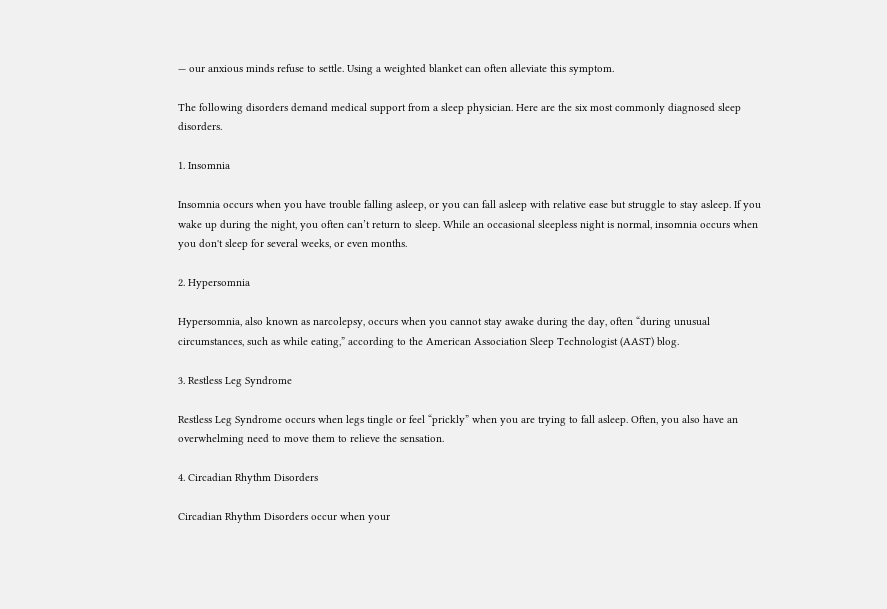— our anxious minds refuse to settle. Using a weighted blanket can often alleviate this symptom.

The following disorders demand medical support from a sleep physician. Here are the six most commonly diagnosed sleep disorders.

1. Insomnia

Insomnia occurs when you have trouble falling asleep, or you can fall asleep with relative ease but struggle to stay asleep. If you wake up during the night, you often can’t return to sleep. While an occasional sleepless night is normal, insomnia occurs when you don't sleep for several weeks, or even months.

2. Hypersomnia

Hypersomnia, also known as narcolepsy, occurs when you cannot stay awake during the day, often “during unusual circumstances, such as while eating,” according to the American Association Sleep Technologist (AAST) blog.

3. Restless Leg Syndrome

Restless Leg Syndrome occurs when legs tingle or feel “prickly” when you are trying to fall asleep. Often, you also have an overwhelming need to move them to relieve the sensation.

4. Circadian Rhythm Disorders

Circadian Rhythm Disorders occur when your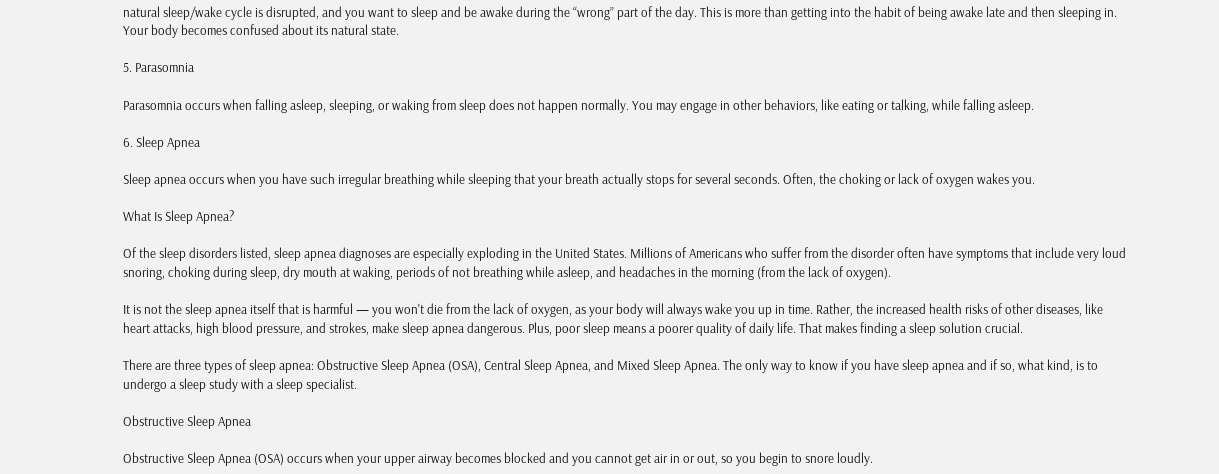natural sleep/wake cycle is disrupted, and you want to sleep and be awake during the “wrong” part of the day. This is more than getting into the habit of being awake late and then sleeping in. Your body becomes confused about its natural state.

5. Parasomnia

Parasomnia occurs when falling asleep, sleeping, or waking from sleep does not happen normally. You may engage in other behaviors, like eating or talking, while falling asleep.

6. Sleep Apnea

Sleep apnea occurs when you have such irregular breathing while sleeping that your breath actually stops for several seconds. Often, the choking or lack of oxygen wakes you.

What Is Sleep Apnea?

Of the sleep disorders listed, sleep apnea diagnoses are especially exploding in the United States. Millions of Americans who suffer from the disorder often have symptoms that include very loud snoring, choking during sleep, dry mouth at waking, periods of not breathing while asleep, and headaches in the morning (from the lack of oxygen).

It is not the sleep apnea itself that is harmful — you won't die from the lack of oxygen, as your body will always wake you up in time. Rather, the increased health risks of other diseases, like heart attacks, high blood pressure, and strokes, make sleep apnea dangerous. Plus, poor sleep means a poorer quality of daily life. That makes finding a sleep solution crucial.

There are three types of sleep apnea: Obstructive Sleep Apnea (OSA), Central Sleep Apnea, and Mixed Sleep Apnea. The only way to know if you have sleep apnea and if so, what kind, is to undergo a sleep study with a sleep specialist.

Obstructive Sleep Apnea

Obstructive Sleep Apnea (OSA) occurs when your upper airway becomes blocked and you cannot get air in or out, so you begin to snore loudly.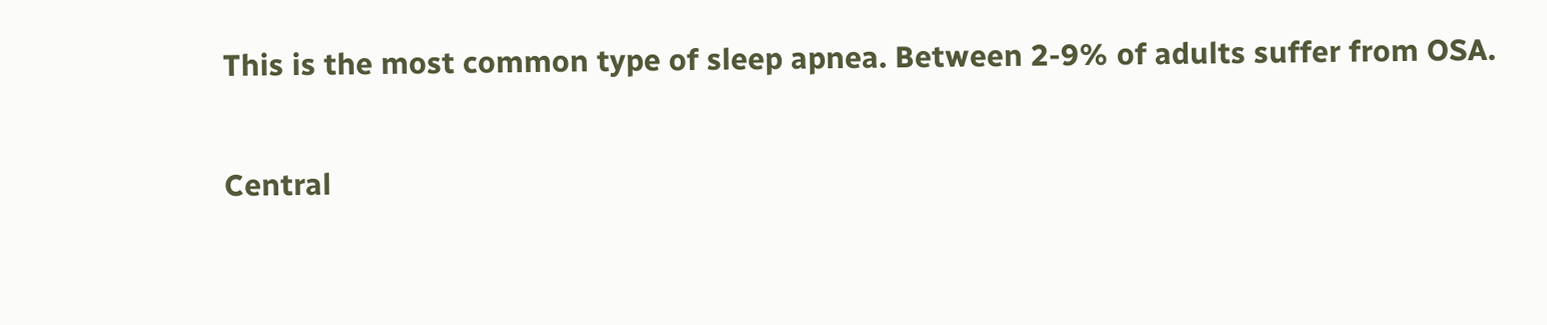This is the most common type of sleep apnea. Between 2-9% of adults suffer from OSA.

Central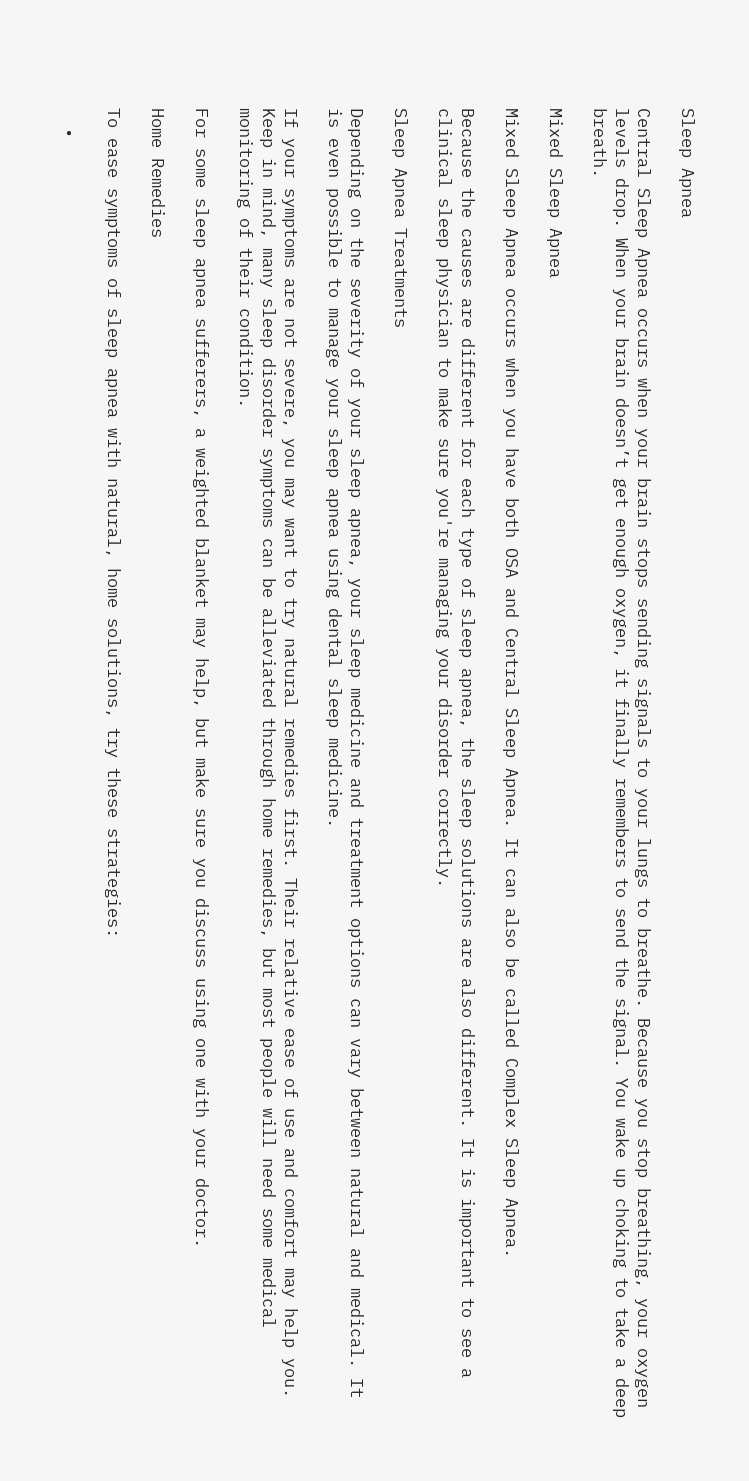Sleep Apnea

Central Sleep Apnea occurs when your brain stops sending signals to your lungs to breathe. Because you stop breathing, your oxygen levels drop. When your brain doesn’t get enough oxygen, it finally remembers to send the signal. You wake up choking to take a deep breath.

Mixed Sleep Apnea

Mixed Sleep Apnea occurs when you have both OSA and Central Sleep Apnea. It can also be called Complex Sleep Apnea.

Because the causes are different for each type of sleep apnea, the sleep solutions are also different. It is important to see a clinical sleep physician to make sure you're managing your disorder correctly.

Sleep Apnea Treatments

Depending on the severity of your sleep apnea, your sleep medicine and treatment options can vary between natural and medical. It is even possible to manage your sleep apnea using dental sleep medicine.

If your symptoms are not severe, you may want to try natural remedies first. Their relative ease of use and comfort may help you. Keep in mind, many sleep disorder symptoms can be alleviated through home remedies, but most people will need some medical monitoring of their condition.

For some sleep apnea sufferers, a weighted blanket may help, but make sure you discuss using one with your doctor.

Home Remedies

To ease symptoms of sleep apnea with natural, home solutions, try these strategies:

  •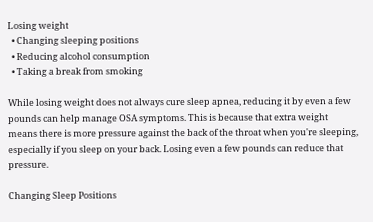Losing weight
  • Changing sleeping positions
  • Reducing alcohol consumption
  • Taking a break from smoking

While losing weight does not always cure sleep apnea, reducing it by even a few pounds can help manage OSA symptoms. This is because that extra weight means there is more pressure against the back of the throat when you're sleeping, especially if you sleep on your back. Losing even a few pounds can reduce that pressure.

Changing Sleep Positions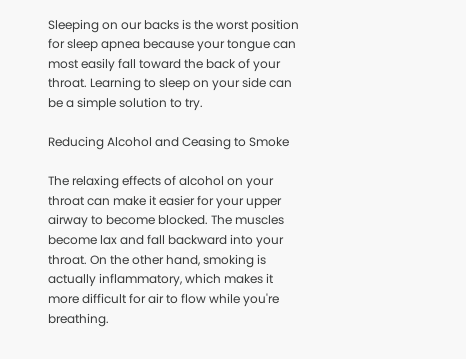Sleeping on our backs is the worst position for sleep apnea because your tongue can most easily fall toward the back of your throat. Learning to sleep on your side can be a simple solution to try.

Reducing Alcohol and Ceasing to Smoke

The relaxing effects of alcohol on your throat can make it easier for your upper airway to become blocked. The muscles become lax and fall backward into your throat. On the other hand, smoking is actually inflammatory, which makes it more difficult for air to flow while you're breathing.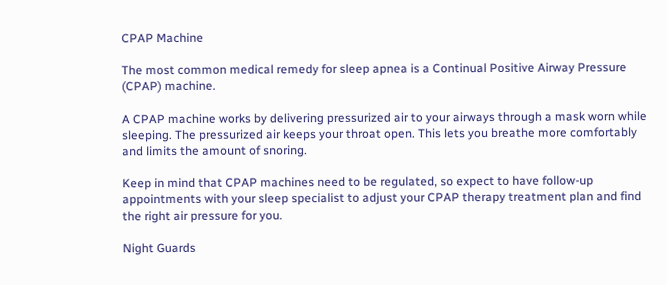CPAP Machine

The most common medical remedy for sleep apnea is a Continual Positive Airway Pressure (CPAP) machine.

A CPAP machine works by delivering pressurized air to your airways through a mask worn while sleeping. The pressurized air keeps your throat open. This lets you breathe more comfortably and limits the amount of snoring.

Keep in mind that CPAP machines need to be regulated, so expect to have follow-up appointments with your sleep specialist to adjust your CPAP therapy treatment plan and find the right air pressure for you.

Night Guards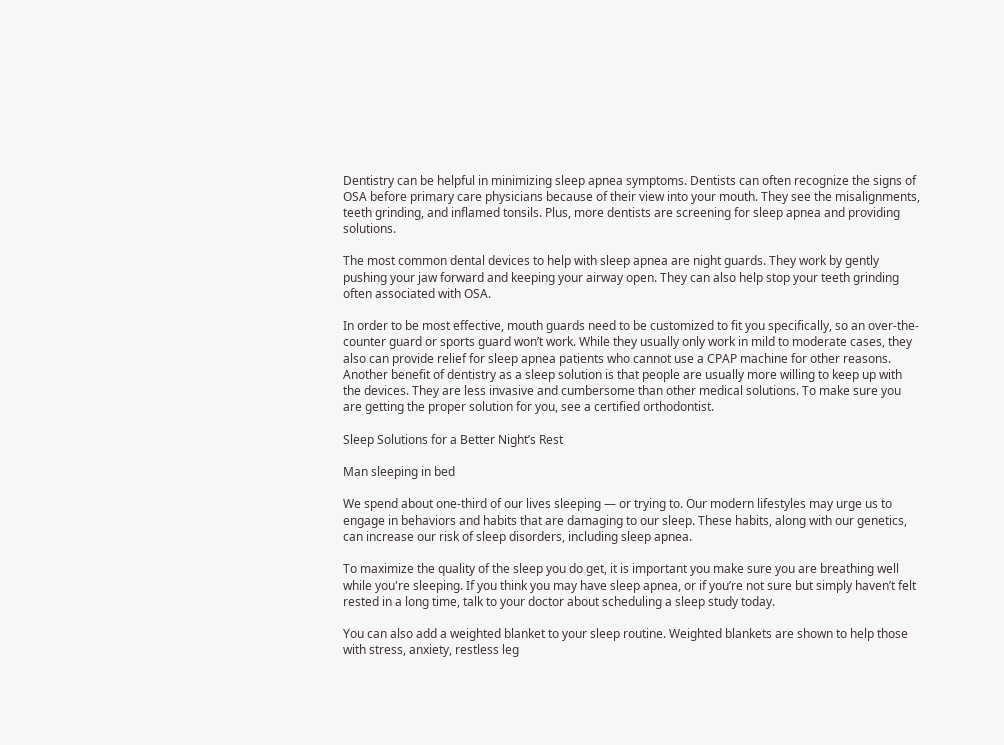Dentistry can be helpful in minimizing sleep apnea symptoms. Dentists can often recognize the signs of OSA before primary care physicians because of their view into your mouth. They see the misalignments, teeth grinding, and inflamed tonsils. Plus, more dentists are screening for sleep apnea and providing solutions.

The most common dental devices to help with sleep apnea are night guards. They work by gently pushing your jaw forward and keeping your airway open. They can also help stop your teeth grinding often associated with OSA.

In order to be most effective, mouth guards need to be customized to fit you specifically, so an over-the-counter guard or sports guard won’t work. While they usually only work in mild to moderate cases, they also can provide relief for sleep apnea patients who cannot use a CPAP machine for other reasons. Another benefit of dentistry as a sleep solution is that people are usually more willing to keep up with the devices. They are less invasive and cumbersome than other medical solutions. To make sure you are getting the proper solution for you, see a certified orthodontist.

Sleep Solutions for a Better Night’s Rest

Man sleeping in bed

We spend about one-third of our lives sleeping — or trying to. Our modern lifestyles may urge us to engage in behaviors and habits that are damaging to our sleep. These habits, along with our genetics, can increase our risk of sleep disorders, including sleep apnea.

To maximize the quality of the sleep you do get, it is important you make sure you are breathing well while you're sleeping. If you think you may have sleep apnea, or if you’re not sure but simply haven’t felt rested in a long time, talk to your doctor about scheduling a sleep study today.

You can also add a weighted blanket to your sleep routine. Weighted blankets are shown to help those with stress, anxiety, restless leg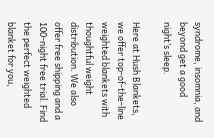syndrome, insomnia, and beyond get a good night’s sleep.

Here at Hush Blankets, we offer top-of-the-line weighted blankets with thoughtful weight distribution. We also offer free shipping and a 100-night free trial. Find the perfect weighted blanket for you,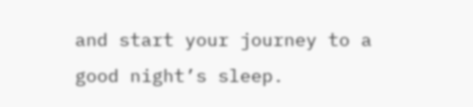and start your journey to a good night’s sleep.